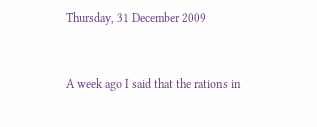Thursday, 31 December 2009


A week ago I said that the rations in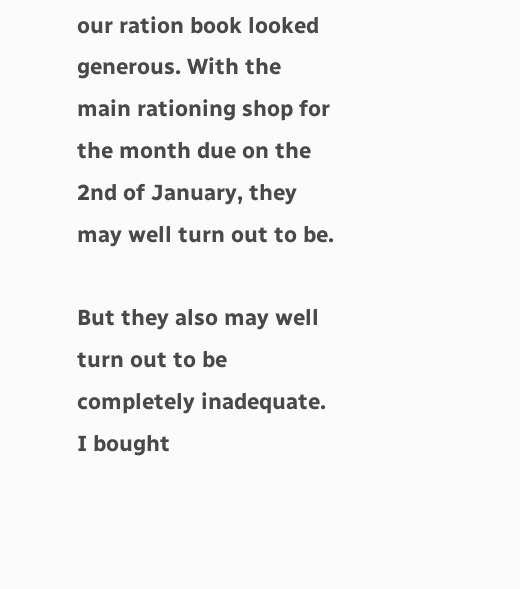our ration book looked generous. With the main rationing shop for the month due on the 2nd of January, they may well turn out to be.

But they also may well turn out to be completely inadequate. I bought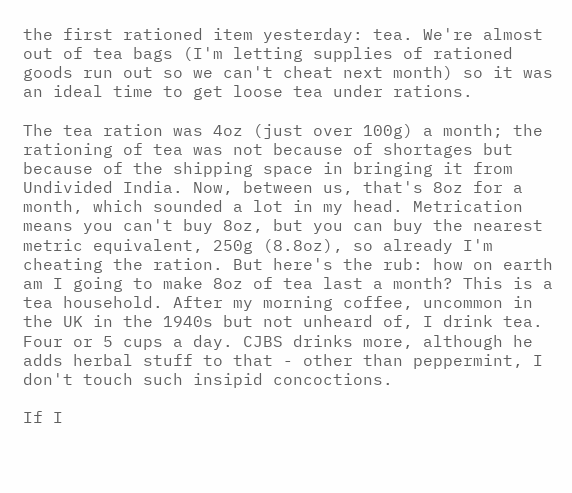the first rationed item yesterday: tea. We're almost out of tea bags (I'm letting supplies of rationed goods run out so we can't cheat next month) so it was an ideal time to get loose tea under rations.

The tea ration was 4oz (just over 100g) a month; the rationing of tea was not because of shortages but because of the shipping space in bringing it from Undivided India. Now, between us, that's 8oz for a month, which sounded a lot in my head. Metrication means you can't buy 8oz, but you can buy the nearest metric equivalent, 250g (8.8oz), so already I'm cheating the ration. But here's the rub: how on earth am I going to make 8oz of tea last a month? This is a tea household. After my morning coffee, uncommon in the UK in the 1940s but not unheard of, I drink tea. Four or 5 cups a day. CJBS drinks more, although he adds herbal stuff to that - other than peppermint, I don't touch such insipid concoctions.

If I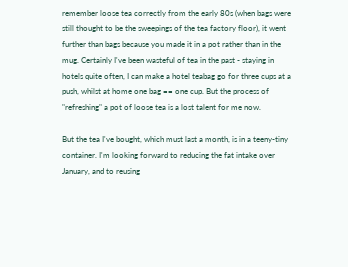remember loose tea correctly from the early 80s (when bags were still thought to be the sweepings of the tea factory floor), it went further than bags because you made it in a pot rather than in the mug. Certainly I've been wasteful of tea in the past - staying in hotels quite often, I can make a hotel teabag go for three cups at a push, whilst at home one bag == one cup. But the process of "refreshing" a pot of loose tea is a lost talent for me now.

But the tea I've bought, which must last a month, is in a teeny-tiny container. I'm looking forward to reducing the fat intake over January, and to reusing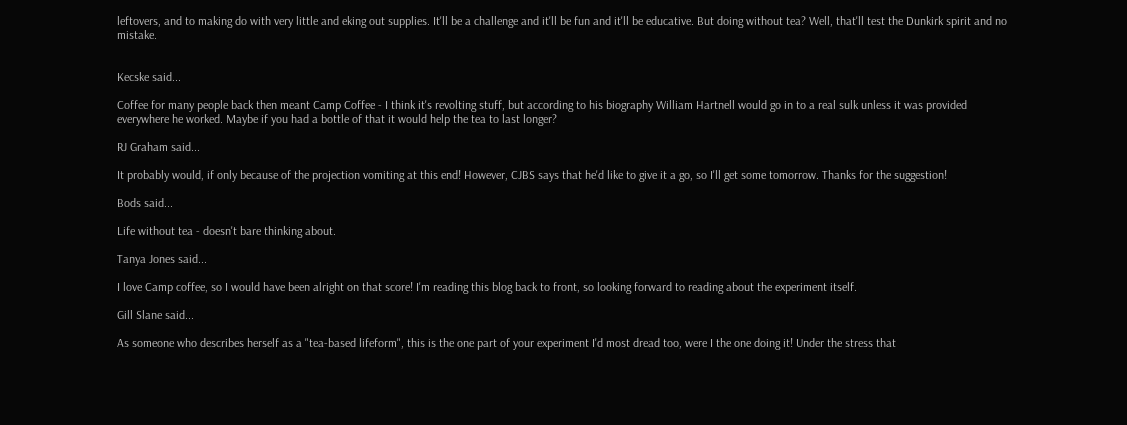leftovers, and to making do with very little and eking out supplies. It'll be a challenge and it'll be fun and it'll be educative. But doing without tea? Well, that'll test the Dunkirk spirit and no mistake.


Kecske said...

Coffee for many people back then meant Camp Coffee - I think it's revolting stuff, but according to his biography William Hartnell would go in to a real sulk unless it was provided everywhere he worked. Maybe if you had a bottle of that it would help the tea to last longer?

RJ Graham said...

It probably would, if only because of the projection vomiting at this end! However, CJBS says that he'd like to give it a go, so I'll get some tomorrow. Thanks for the suggestion!

Bods said...

Life without tea - doesn't bare thinking about.

Tanya Jones said...

I love Camp coffee, so I would have been alright on that score! I'm reading this blog back to front, so looking forward to reading about the experiment itself.

Gill Slane said...

As someone who describes herself as a "tea-based lifeform", this is the one part of your experiment I'd most dread too, were I the one doing it! Under the stress that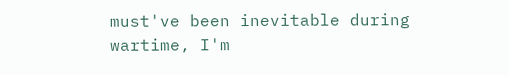must've been inevitable during wartime, I'm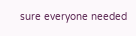sure everyone needed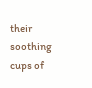their soothing cups of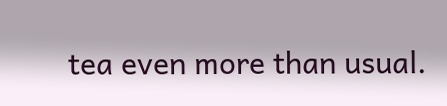tea even more than usual.